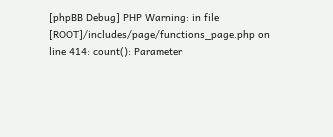[phpBB Debug] PHP Warning: in file [ROOT]/includes/page/functions_page.php on line 414: count(): Parameter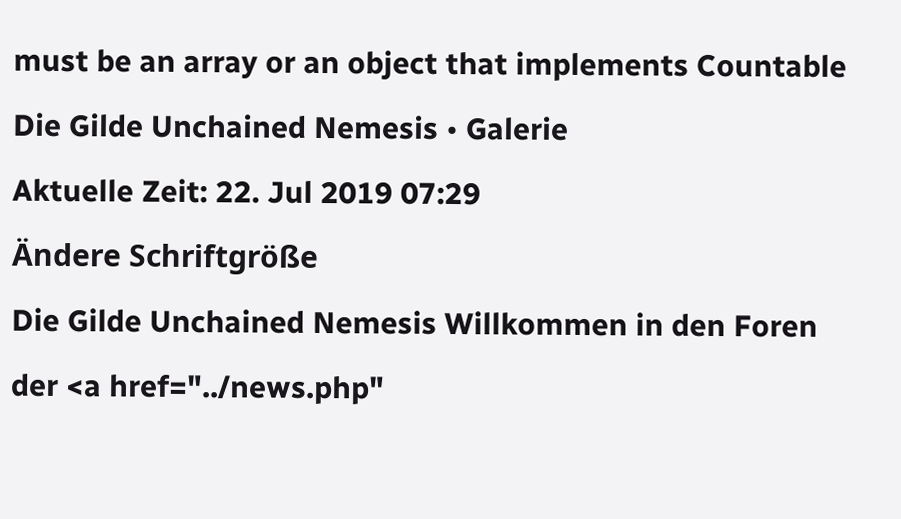must be an array or an object that implements Countable
Die Gilde Unchained Nemesis • Galerie
Aktuelle Zeit: 22. Jul 2019 07:29
Ändere Schriftgröße
Die Gilde Unchained Nemesis Willkommen in den Foren der <a href="../news.php"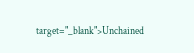target="_blank">Unchained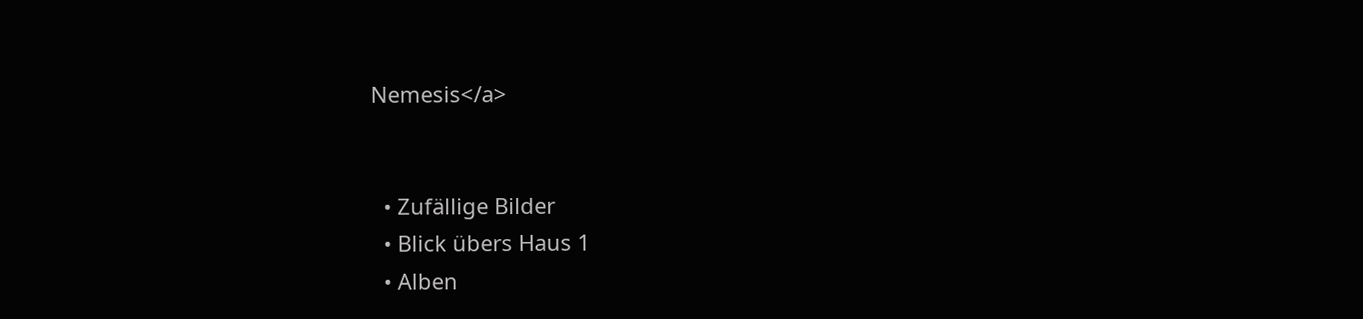Nemesis</a>


  • Zufällige Bilder
  • Blick übers Haus 1
  • Alben